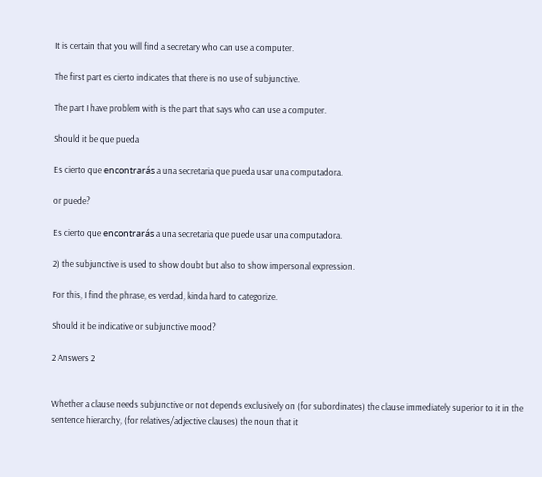It is certain that you will find a secretary who can use a computer.

The first part es cierto indicates that there is no use of subjunctive.

The part I have problem with is the part that says who can use a computer.

Should it be que pueda

Es cierto que encontrarás a una secretaria que pueda usar una computadora.

or puede?

Es cierto que encontrarás a una secretaria que puede usar una computadora.

2) the subjunctive is used to show doubt but also to show impersonal expression.

For this, I find the phrase, es verdad, kinda hard to categorize.

Should it be indicative or subjunctive mood?

2 Answers 2


Whether a clause needs subjunctive or not depends exclusively on (for subordinates) the clause immediately superior to it in the sentence hierarchy, (for relatives/adjective clauses) the noun that it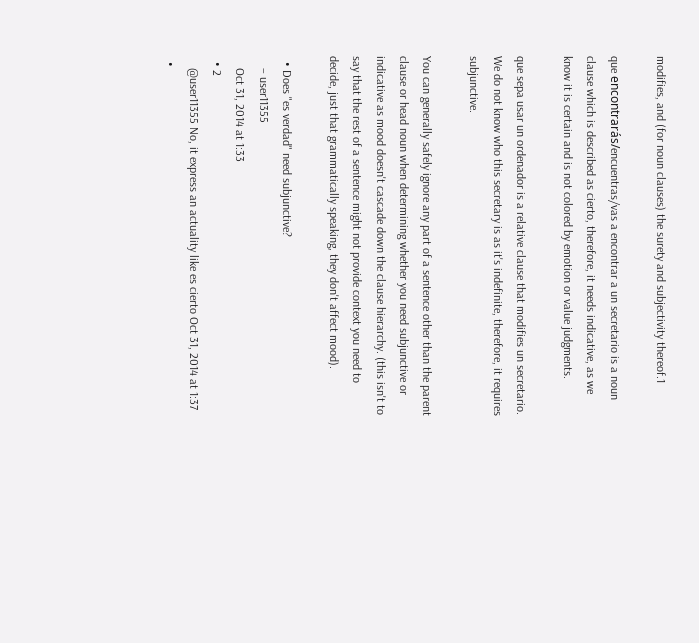modifies, and (for noun clauses) the surety and subjectivity thereof.1

que encontrarás/encuentras/vas a encontrar a un secretario is a noun clause which is described as cierto, therefore, it needs indicative, as we know it is certain and is not colored by emotion or value judgments.

que sepa usar un ordenador is a relative clause that modifies un secretario. We do not know who this secretary is as it's indefinite, therefore, it requires subjunctive.

You can generally safely ignore any part of a sentence other than the parent clause or head noun when determining whether you need subjunctive or indicative as mood doesn't cascade down the clause hierarchy. (this isn't to say that the rest of a sentence might not provide context you need to decide, just that grammatically speaking, they don't affect mood).

  • Does "es verdad" need subjunctive?
    – user11355
    Oct 31, 2014 at 1:33
  • 2
    @user11355 No, it express an actuality like es cierto Oct 31, 2014 at 1:37
  •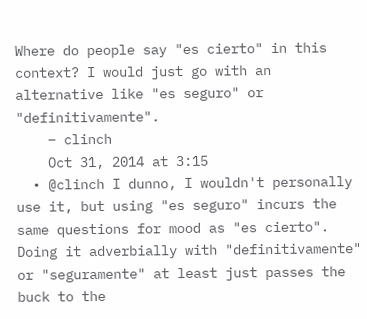Where do people say "es cierto" in this context? I would just go with an alternative like "es seguro" or "definitivamente".
    – clinch
    Oct 31, 2014 at 3:15
  • @clinch I dunno, I wouldn't personally use it, but using "es seguro" incurs the same questions for mood as "es cierto". Doing it adverbially with "definitivamente" or "seguramente" at least just passes the buck to the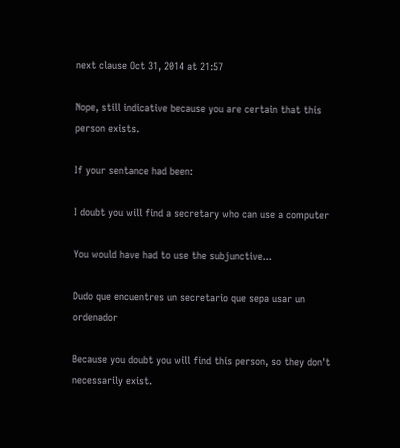next clause Oct 31, 2014 at 21:57

Nope, still indicative because you are certain that this person exists.

If your sentance had been:

I doubt you will find a secretary who can use a computer

You would have had to use the subjunctive...

Dudo que encuentres un secretario que sepa usar un ordenador

Because you doubt you will find this person, so they don't necessarily exist.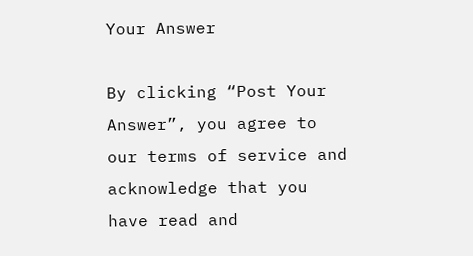Your Answer

By clicking “Post Your Answer”, you agree to our terms of service and acknowledge that you have read and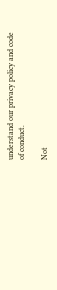understand our privacy policy and code of conduct.

Not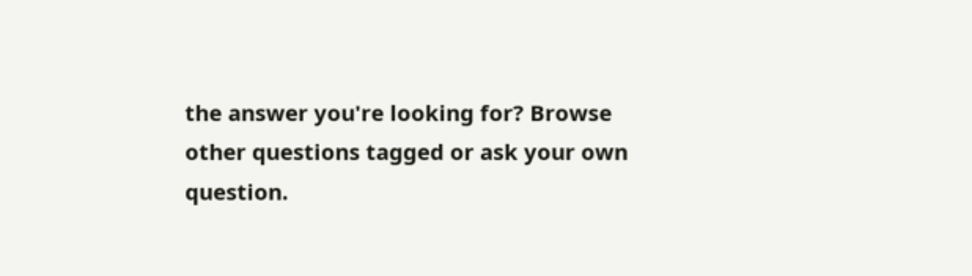the answer you're looking for? Browse other questions tagged or ask your own question.